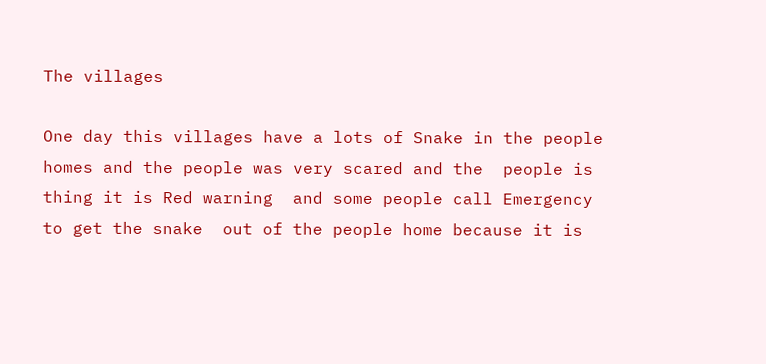The villages

One day this villages have a lots of Snake in the people homes and the people was very scared and the  people is thing it is Red warning  and some people call Emergency  to get the snake  out of the people home because it is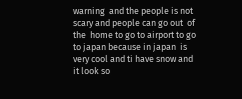warning  and the people is not scary and people can go out  of the  home to go to airport to go to japan because in japan  is very cool and ti have snow and it look so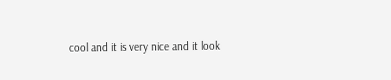cool and it is very nice and it look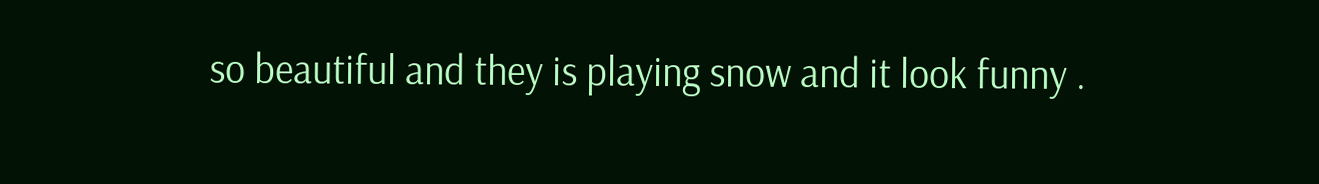so beautiful and they is playing snow and it look funny .